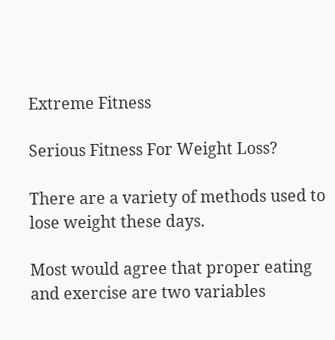Extreme Fitness

Serious Fitness For Weight Loss?

There are a variety of methods used to lose weight these days.

Most would agree that proper eating and exercise are two variables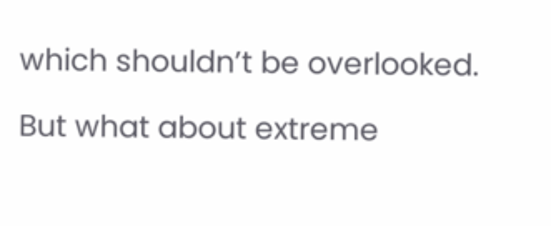which shouldn’t be overlooked.

But what about extreme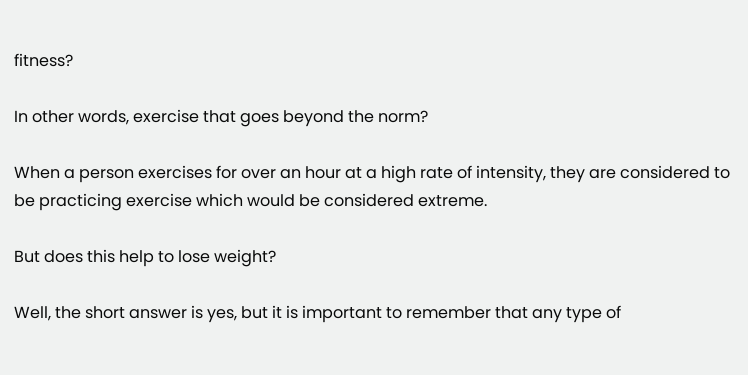fitness?

In other words, exercise that goes beyond the norm?

When a person exercises for over an hour at a high rate of intensity, they are considered to be practicing exercise which would be considered extreme.

But does this help to lose weight?

Well, the short answer is yes, but it is important to remember that any type of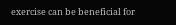exercise can be beneficial for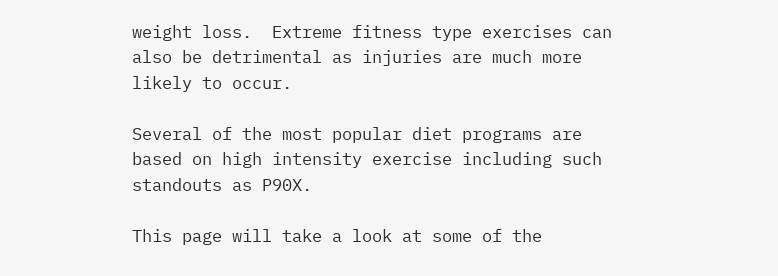weight loss.  Extreme fitness type exercises can also be detrimental as injuries are much more likely to occur.

Several of the most popular diet programs are based on high intensity exercise including such standouts as P90X.

This page will take a look at some of the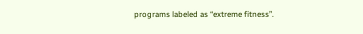programs labeled as “extreme fitness”.